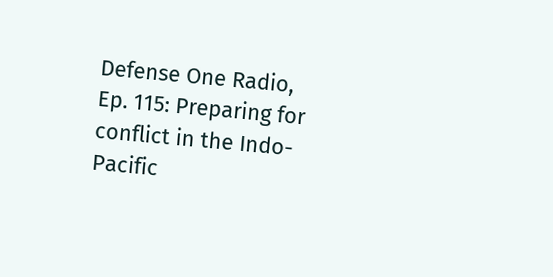Defense One Radio, Ep. 115: Preparing for conflict in the Indo-Pacific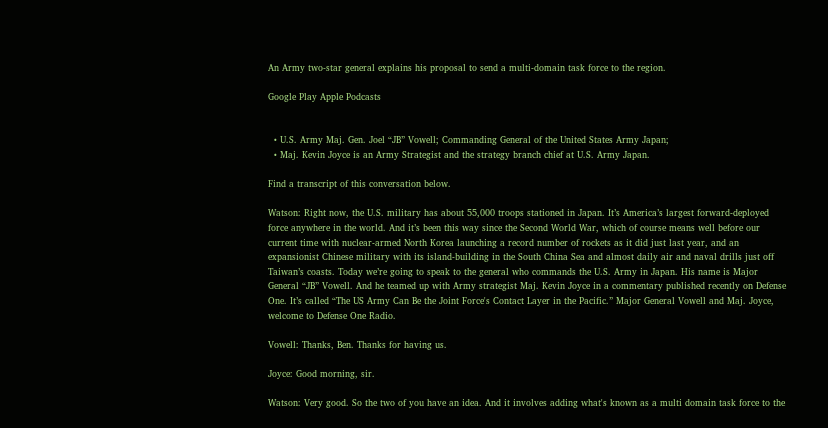An Army two-star general explains his proposal to send a multi-domain task force to the region.

Google Play Apple Podcasts


  • U.S. Army Maj. Gen. Joel “JB” Vowell; Commanding General of the United States Army Japan;
  • Maj. Kevin Joyce is an Army Strategist and the strategy branch chief at U.S. Army Japan.

Find a transcript of this conversation below.

Watson: Right now, the U.S. military has about 55,000 troops stationed in Japan. It’s America’s largest forward-deployed force anywhere in the world. And it’s been this way since the Second World War, which of course means well before our current time with nuclear-armed North Korea launching a record number of rockets as it did just last year, and an expansionist Chinese military with its island-building in the South China Sea and almost daily air and naval drills just off Taiwan’s coasts. Today we’re going to speak to the general who commands the U.S. Army in Japan. His name is Major General “JB” Vowell. And he teamed up with Army strategist Maj. Kevin Joyce in a commentary published recently on Defense One. It’s called “The US Army Can Be the Joint Force's Contact Layer in the Pacific.” Major General Vowell and Maj. Joyce, welcome to Defense One Radio.

Vowell: Thanks, Ben. Thanks for having us.

Joyce: Good morning, sir.

Watson: Very good. So the two of you have an idea. And it involves adding what's known as a multi domain task force to the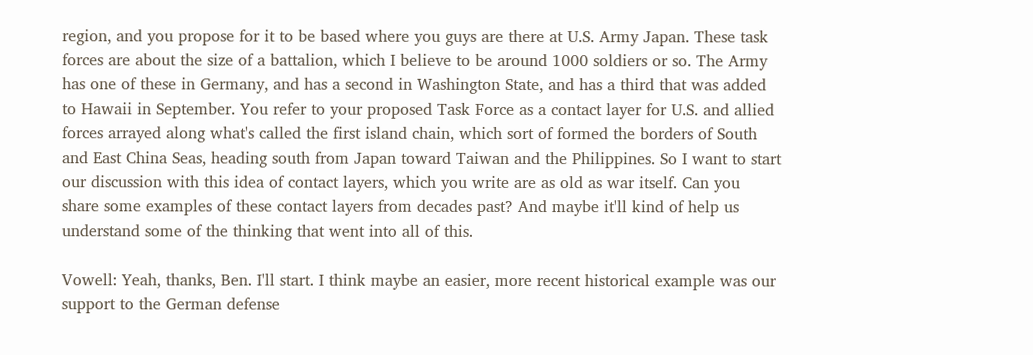region, and you propose for it to be based where you guys are there at U.S. Army Japan. These task forces are about the size of a battalion, which I believe to be around 1000 soldiers or so. The Army has one of these in Germany, and has a second in Washington State, and has a third that was added to Hawaii in September. You refer to your proposed Task Force as a contact layer for U.S. and allied forces arrayed along what's called the first island chain, which sort of formed the borders of South and East China Seas, heading south from Japan toward Taiwan and the Philippines. So I want to start our discussion with this idea of contact layers, which you write are as old as war itself. Can you share some examples of these contact layers from decades past? And maybe it'll kind of help us understand some of the thinking that went into all of this.

Vowell: Yeah, thanks, Ben. I'll start. I think maybe an easier, more recent historical example was our support to the German defense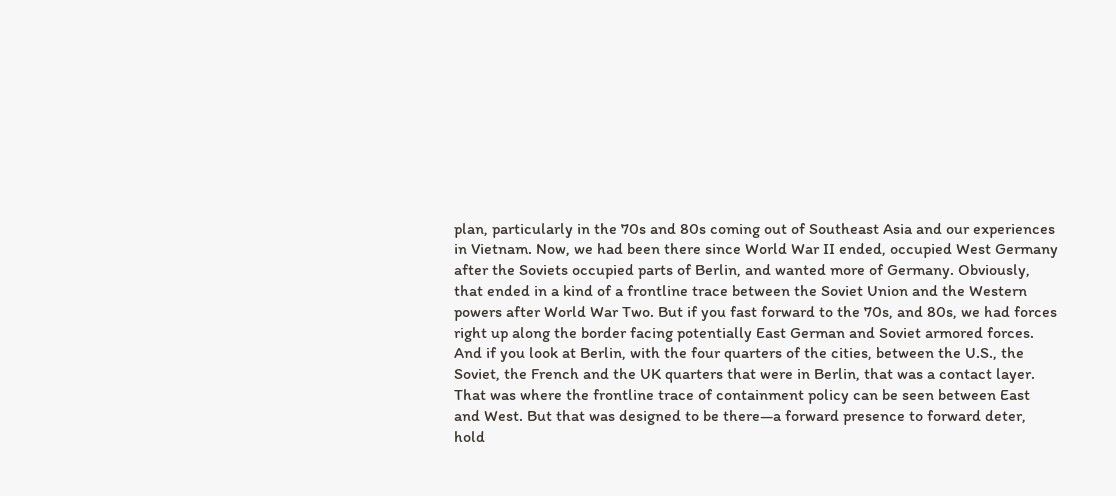plan, particularly in the 70s and 80s coming out of Southeast Asia and our experiences in Vietnam. Now, we had been there since World War II ended, occupied West Germany after the Soviets occupied parts of Berlin, and wanted more of Germany. Obviously, that ended in a kind of a frontline trace between the Soviet Union and the Western powers after World War Two. But if you fast forward to the 70s, and 80s, we had forces right up along the border facing potentially East German and Soviet armored forces. And if you look at Berlin, with the four quarters of the cities, between the U.S., the Soviet, the French and the UK quarters that were in Berlin, that was a contact layer. That was where the frontline trace of containment policy can be seen between East and West. But that was designed to be there—a forward presence to forward deter, hold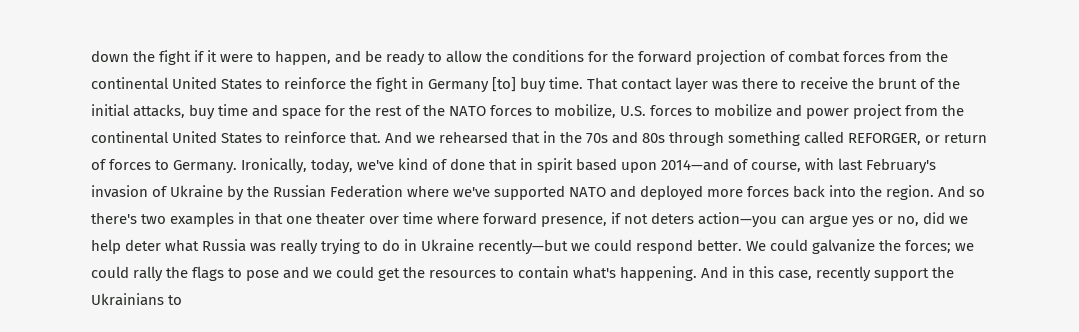down the fight if it were to happen, and be ready to allow the conditions for the forward projection of combat forces from the continental United States to reinforce the fight in Germany [to] buy time. That contact layer was there to receive the brunt of the initial attacks, buy time and space for the rest of the NATO forces to mobilize, U.S. forces to mobilize and power project from the continental United States to reinforce that. And we rehearsed that in the 70s and 80s through something called REFORGER, or return of forces to Germany. Ironically, today, we've kind of done that in spirit based upon 2014—and of course, with last February's invasion of Ukraine by the Russian Federation where we've supported NATO and deployed more forces back into the region. And so there's two examples in that one theater over time where forward presence, if not deters action—you can argue yes or no, did we help deter what Russia was really trying to do in Ukraine recently—but we could respond better. We could galvanize the forces; we could rally the flags to pose and we could get the resources to contain what's happening. And in this case, recently support the Ukrainians to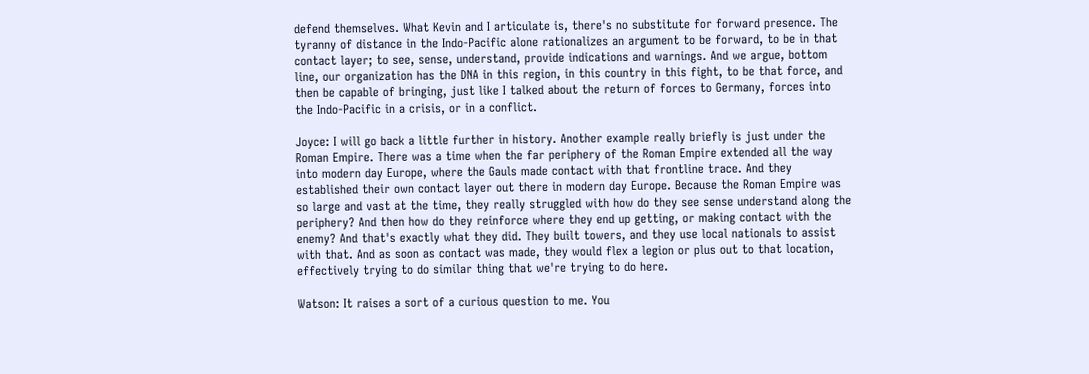defend themselves. What Kevin and I articulate is, there's no substitute for forward presence. The tyranny of distance in the Indo-Pacific alone rationalizes an argument to be forward, to be in that contact layer; to see, sense, understand, provide indications and warnings. And we argue, bottom line, our organization has the DNA in this region, in this country in this fight, to be that force, and then be capable of bringing, just like I talked about the return of forces to Germany, forces into the Indo-Pacific in a crisis, or in a conflict.

Joyce: I will go back a little further in history. Another example really briefly is just under the Roman Empire. There was a time when the far periphery of the Roman Empire extended all the way into modern day Europe, where the Gauls made contact with that frontline trace. And they established their own contact layer out there in modern day Europe. Because the Roman Empire was so large and vast at the time, they really struggled with how do they see sense understand along the periphery? And then how do they reinforce where they end up getting, or making contact with the enemy? And that's exactly what they did. They built towers, and they use local nationals to assist with that. And as soon as contact was made, they would flex a legion or plus out to that location, effectively trying to do similar thing that we're trying to do here.

Watson: It raises a sort of a curious question to me. You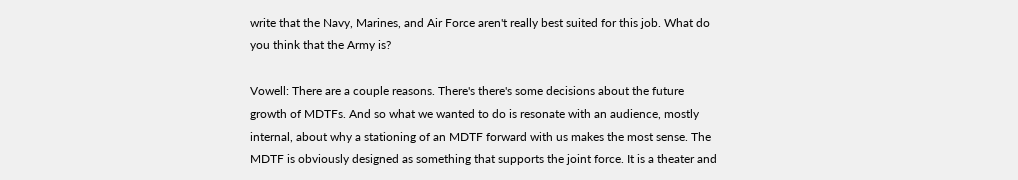write that the Navy, Marines, and Air Force aren't really best suited for this job. What do you think that the Army is?

Vowell: There are a couple reasons. There's there's some decisions about the future growth of MDTFs. And so what we wanted to do is resonate with an audience, mostly internal, about why a stationing of an MDTF forward with us makes the most sense. The MDTF is obviously designed as something that supports the joint force. It is a theater and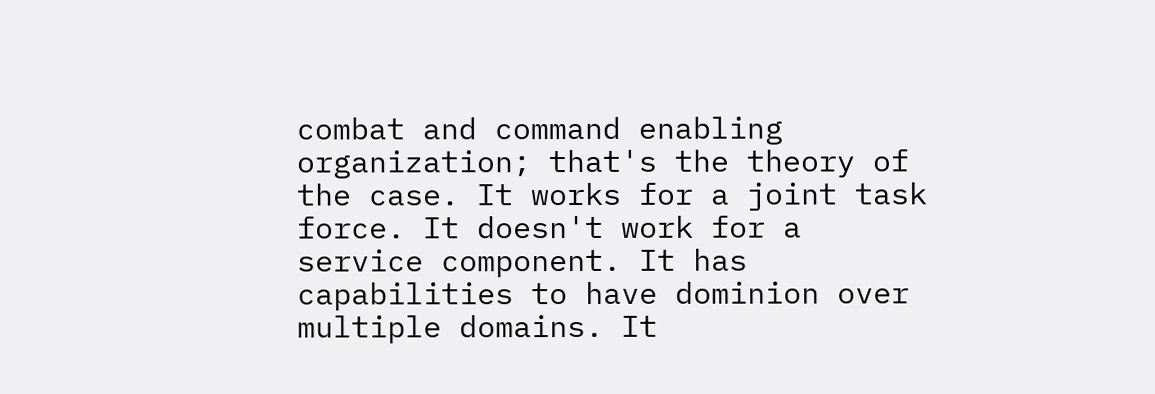combat and command enabling organization; that's the theory of the case. It works for a joint task force. It doesn't work for a service component. It has capabilities to have dominion over multiple domains. It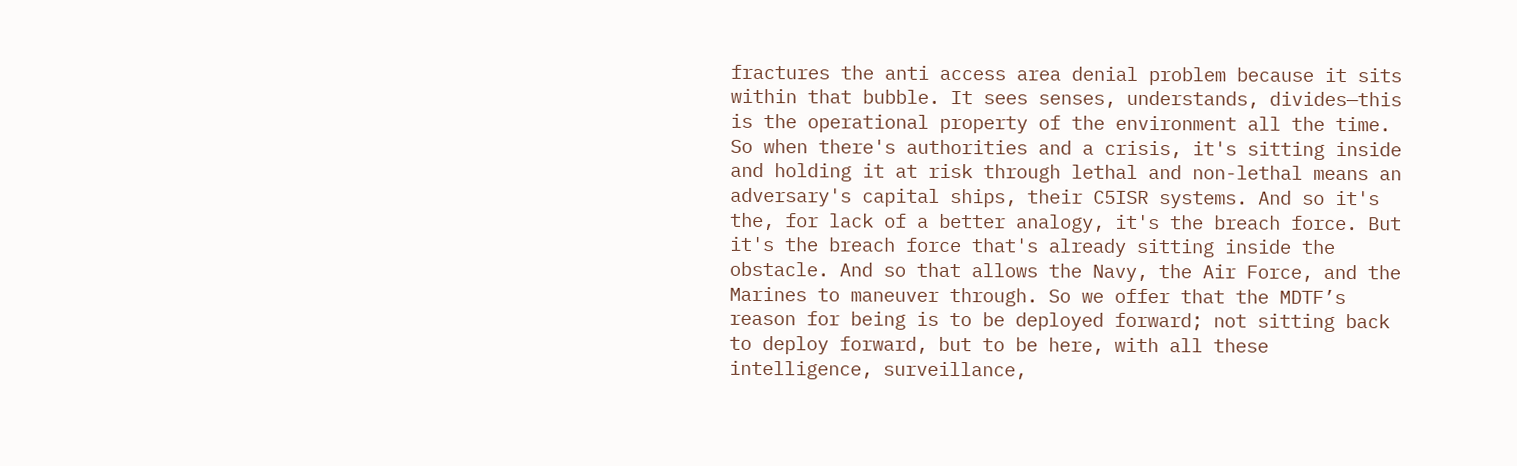fractures the anti access area denial problem because it sits within that bubble. It sees senses, understands, divides—this is the operational property of the environment all the time. So when there's authorities and a crisis, it's sitting inside and holding it at risk through lethal and non-lethal means an adversary's capital ships, their C5ISR systems. And so it's the, for lack of a better analogy, it's the breach force. But it's the breach force that's already sitting inside the obstacle. And so that allows the Navy, the Air Force, and the Marines to maneuver through. So we offer that the MDTF’s reason for being is to be deployed forward; not sitting back to deploy forward, but to be here, with all these intelligence, surveillance,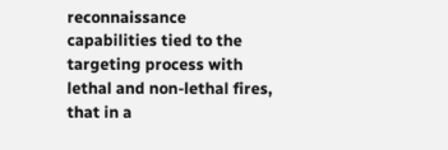reconnaissance capabilities tied to the targeting process with lethal and non-lethal fires, that in a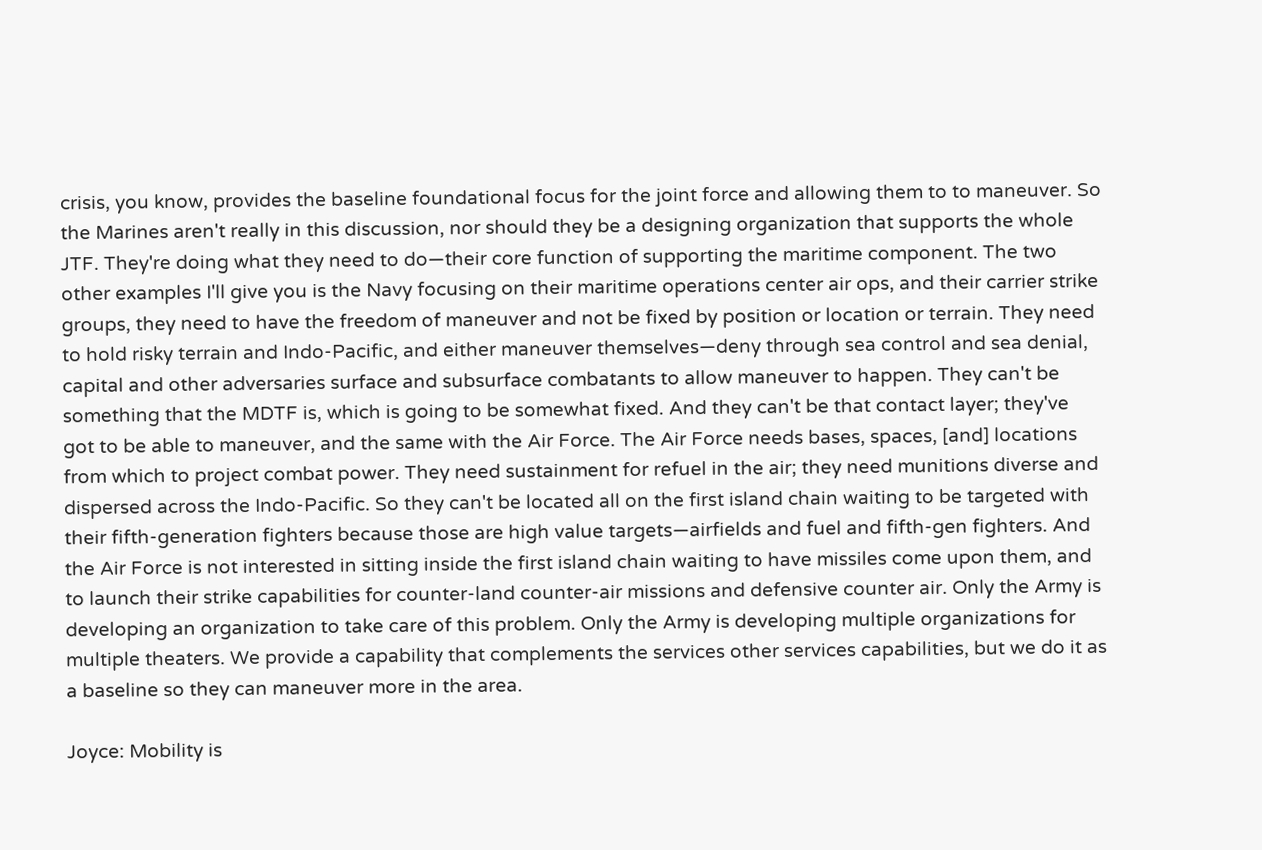crisis, you know, provides the baseline foundational focus for the joint force and allowing them to to maneuver. So the Marines aren't really in this discussion, nor should they be a designing organization that supports the whole JTF. They're doing what they need to do—their core function of supporting the maritime component. The two other examples I'll give you is the Navy focusing on their maritime operations center air ops, and their carrier strike groups, they need to have the freedom of maneuver and not be fixed by position or location or terrain. They need to hold risky terrain and Indo-Pacific, and either maneuver themselves—deny through sea control and sea denial, capital and other adversaries surface and subsurface combatants to allow maneuver to happen. They can't be something that the MDTF is, which is going to be somewhat fixed. And they can't be that contact layer; they've got to be able to maneuver, and the same with the Air Force. The Air Force needs bases, spaces, [and] locations from which to project combat power. They need sustainment for refuel in the air; they need munitions diverse and dispersed across the Indo-Pacific. So they can't be located all on the first island chain waiting to be targeted with their fifth-generation fighters because those are high value targets—airfields and fuel and fifth-gen fighters. And the Air Force is not interested in sitting inside the first island chain waiting to have missiles come upon them, and to launch their strike capabilities for counter-land counter-air missions and defensive counter air. Only the Army is developing an organization to take care of this problem. Only the Army is developing multiple organizations for multiple theaters. We provide a capability that complements the services other services capabilities, but we do it as a baseline so they can maneuver more in the area.

Joyce: Mobility is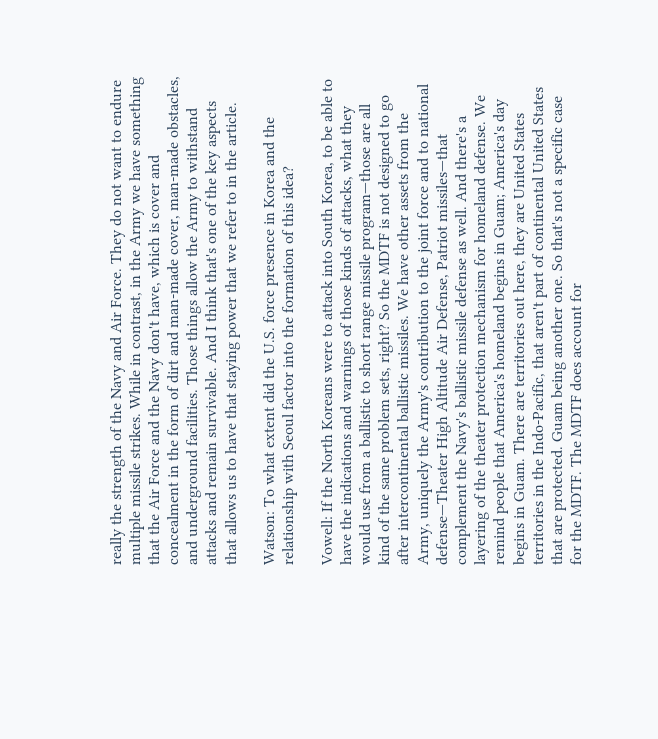really the strength of the Navy and Air Force. They do not want to endure multiple missile strikes. While in contrast, in the Army we have something that the Air Force and the Navy don't have, which is cover and concealment in the form of dirt and man-made cover, man-made obstacles, and underground facilities. Those things allow the Army to withstand attacks and remain survivable. And I think that's one of the key aspects that allows us to have that staying power that we refer to in the article.

Watson: To what extent did the U.S. force presence in Korea and the relationship with Seoul factor into the formation of this idea?

Vowell: If the North Koreans were to attack into South Korea, to be able to have the indications and warnings of those kinds of attacks, what they would use from a ballistic to short range missile program—those are all kind of the same problem sets, right? So the MDTF is not designed to go after intercontinental ballistic missiles. We have other assets from the Army, uniquely the Army's contribution to the joint force and to national defense—Theater High Altitude Air Defense, Patriot missiles—that complement the Navy's ballistic missile defense as well. And there's a layering of the theater protection mechanism for homeland defense. We remind people that America's homeland begins in Guam; America's day begins in Guam. There are territories out here, they are United States territories in the Indo-Pacific, that aren't part of continental United States that are protected. Guam being another one. So that's not a specific case for the MDTF. The MDTF does account for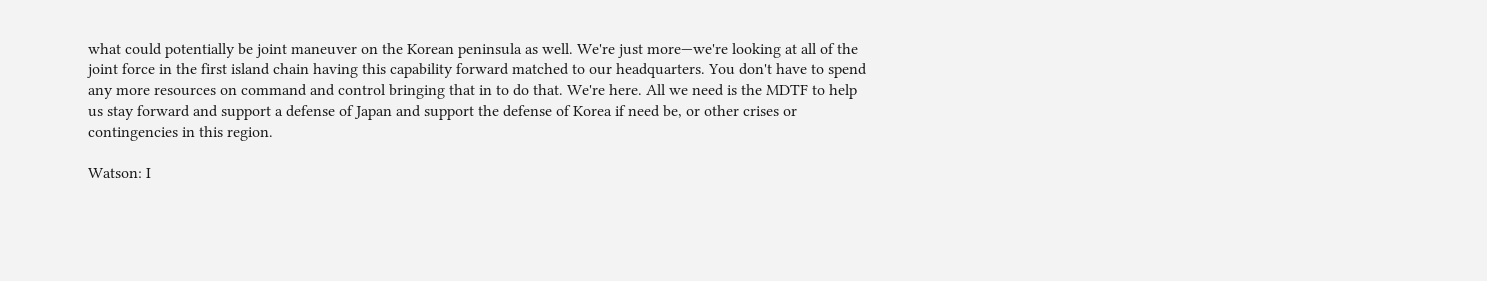what could potentially be joint maneuver on the Korean peninsula as well. We're just more—we're looking at all of the joint force in the first island chain having this capability forward matched to our headquarters. You don't have to spend any more resources on command and control bringing that in to do that. We're here. All we need is the MDTF to help us stay forward and support a defense of Japan and support the defense of Korea if need be, or other crises or contingencies in this region.

Watson: I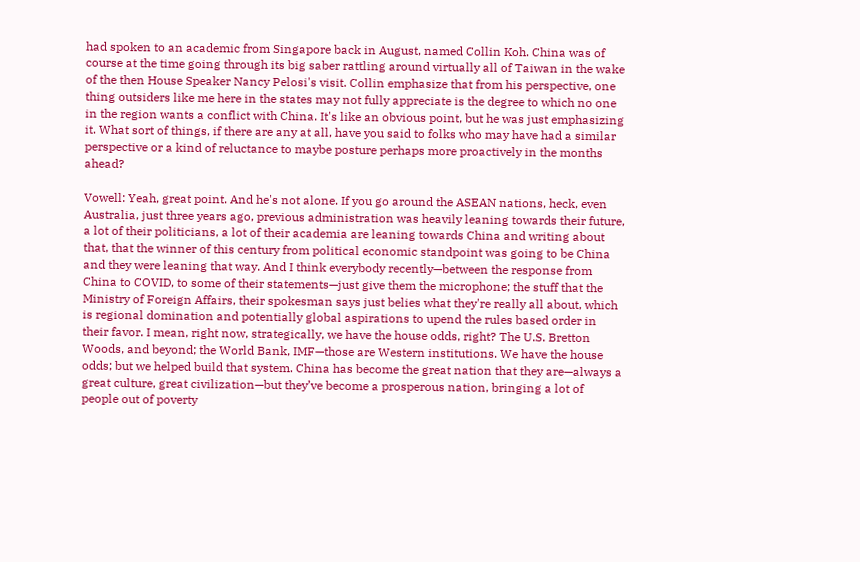had spoken to an academic from Singapore back in August, named Collin Koh. China was of course at the time going through its big saber rattling around virtually all of Taiwan in the wake of the then House Speaker Nancy Pelosi's visit. Collin emphasize that from his perspective, one thing outsiders like me here in the states may not fully appreciate is the degree to which no one in the region wants a conflict with China. It's like an obvious point, but he was just emphasizing it. What sort of things, if there are any at all, have you said to folks who may have had a similar perspective or a kind of reluctance to maybe posture perhaps more proactively in the months ahead?

Vowell: Yeah, great point. And he's not alone. If you go around the ASEAN nations, heck, even Australia, just three years ago, previous administration was heavily leaning towards their future, a lot of their politicians, a lot of their academia are leaning towards China and writing about that, that the winner of this century from political economic standpoint was going to be China and they were leaning that way. And I think everybody recently—between the response from China to COVID, to some of their statements—just give them the microphone; the stuff that the Ministry of Foreign Affairs, their spokesman says just belies what they're really all about, which is regional domination and potentially global aspirations to upend the rules based order in their favor. I mean, right now, strategically, we have the house odds, right? The U.S. Bretton Woods, and beyond; the World Bank, IMF—those are Western institutions. We have the house odds; but we helped build that system. China has become the great nation that they are—always a great culture, great civilization—but they’ve become a prosperous nation, bringing a lot of people out of poverty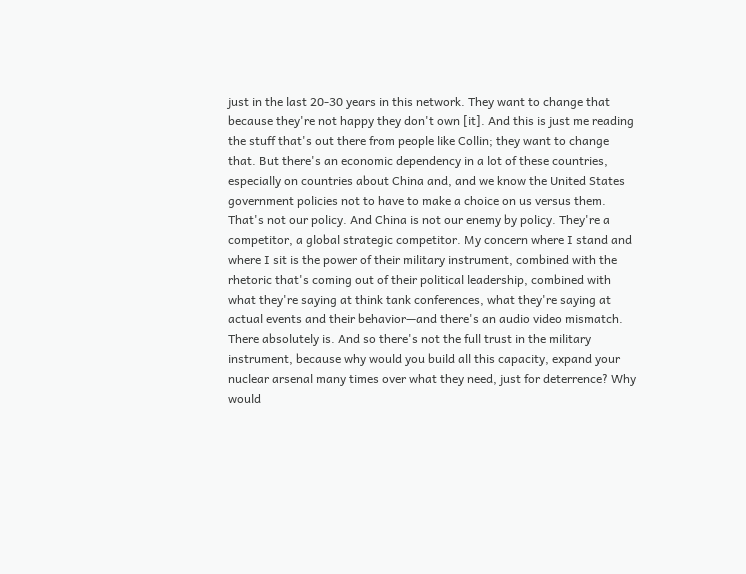just in the last 20-30 years in this network. They want to change that because they're not happy they don't own [it]. And this is just me reading the stuff that's out there from people like Collin; they want to change that. But there's an economic dependency in a lot of these countries, especially on countries about China and, and we know the United States government policies not to have to make a choice on us versus them. That's not our policy. And China is not our enemy by policy. They're a competitor, a global strategic competitor. My concern where I stand and where I sit is the power of their military instrument, combined with the rhetoric that's coming out of their political leadership, combined with what they're saying at think tank conferences, what they're saying at actual events and their behavior—and there's an audio video mismatch. There absolutely is. And so there's not the full trust in the military instrument, because why would you build all this capacity, expand your nuclear arsenal many times over what they need, just for deterrence? Why would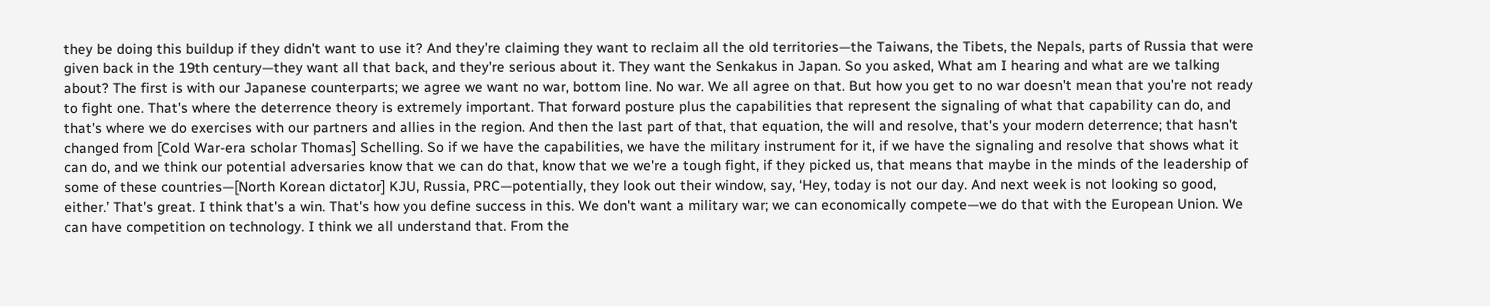they be doing this buildup if they didn't want to use it? And they're claiming they want to reclaim all the old territories—the Taiwans, the Tibets, the Nepals, parts of Russia that were given back in the 19th century—they want all that back, and they're serious about it. They want the Senkakus in Japan. So you asked, What am I hearing and what are we talking about? The first is with our Japanese counterparts; we agree we want no war, bottom line. No war. We all agree on that. But how you get to no war doesn't mean that you're not ready to fight one. That's where the deterrence theory is extremely important. That forward posture plus the capabilities that represent the signaling of what that capability can do, and that's where we do exercises with our partners and allies in the region. And then the last part of that, that equation, the will and resolve, that's your modern deterrence; that hasn't changed from [Cold War-era scholar Thomas] Schelling. So if we have the capabilities, we have the military instrument for it, if we have the signaling and resolve that shows what it can do, and we think our potential adversaries know that we can do that, know that we we're a tough fight, if they picked us, that means that maybe in the minds of the leadership of some of these countries—[North Korean dictator] KJU, Russia, PRC—potentially, they look out their window, say, ‘Hey, today is not our day. And next week is not looking so good, either.’ That's great. I think that's a win. That's how you define success in this. We don't want a military war; we can economically compete—we do that with the European Union. We can have competition on technology. I think we all understand that. From the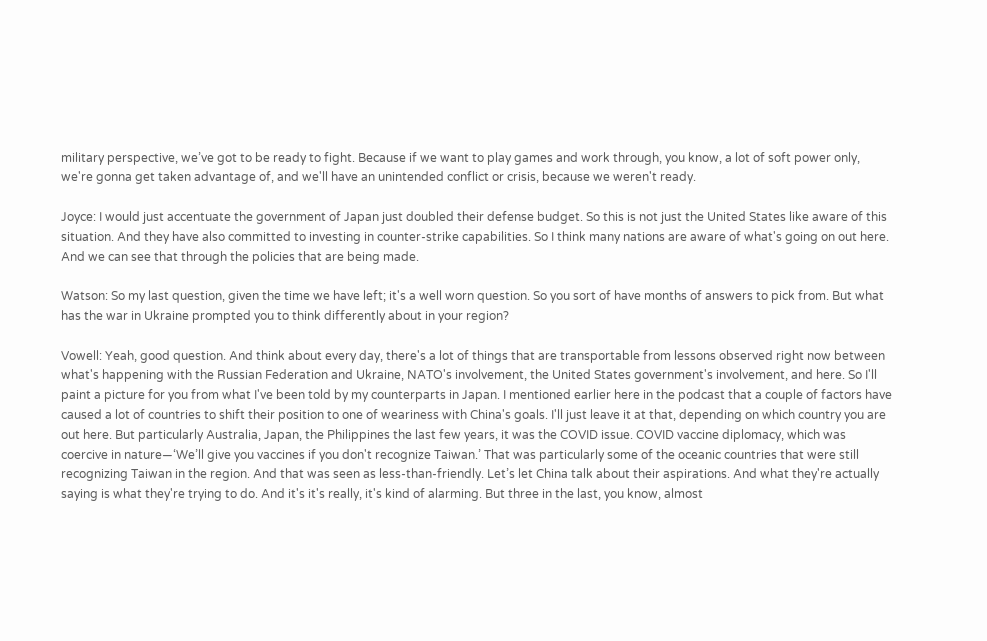military perspective, we’ve got to be ready to fight. Because if we want to play games and work through, you know, a lot of soft power only, we're gonna get taken advantage of, and we'll have an unintended conflict or crisis, because we weren't ready.

Joyce: I would just accentuate the government of Japan just doubled their defense budget. So this is not just the United States like aware of this situation. And they have also committed to investing in counter-strike capabilities. So I think many nations are aware of what's going on out here. And we can see that through the policies that are being made.

Watson: So my last question, given the time we have left; it's a well worn question. So you sort of have months of answers to pick from. But what has the war in Ukraine prompted you to think differently about in your region?

Vowell: Yeah, good question. And think about every day, there's a lot of things that are transportable from lessons observed right now between what's happening with the Russian Federation and Ukraine, NATO's involvement, the United States government's involvement, and here. So I'll paint a picture for you from what I've been told by my counterparts in Japan. I mentioned earlier here in the podcast that a couple of factors have caused a lot of countries to shift their position to one of weariness with China's goals. I'll just leave it at that, depending on which country you are out here. But particularly Australia, Japan, the Philippines the last few years, it was the COVID issue. COVID vaccine diplomacy, which was coercive in nature—‘We’ll give you vaccines if you don't recognize Taiwan.’ That was particularly some of the oceanic countries that were still recognizing Taiwan in the region. And that was seen as less-than-friendly. Let’s let China talk about their aspirations. And what they're actually saying is what they're trying to do. And it's it's really, it's kind of alarming. But three in the last, you know, almost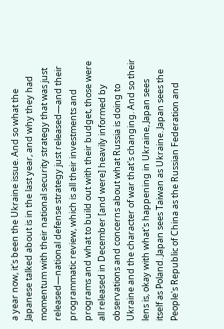a year now, it's been the Ukraine issue. And so what the Japanese talked about is in the last year, and why they had momentum with their national security strategy that was just released—national defense strategy just released—and their programmatic review, which is all their investments and programs and what to build out with their budget, those were all released in December [and were] heavily informed by observations and concerns about what Russia is doing to Ukraine and the character of war that's changing. And so their lens is, okay with what's happening in Ukraine, Japan sees itself as Poland. Japan sees Taiwan as Ukraine. Japan sees the People's Republic of China as the Russian Federation and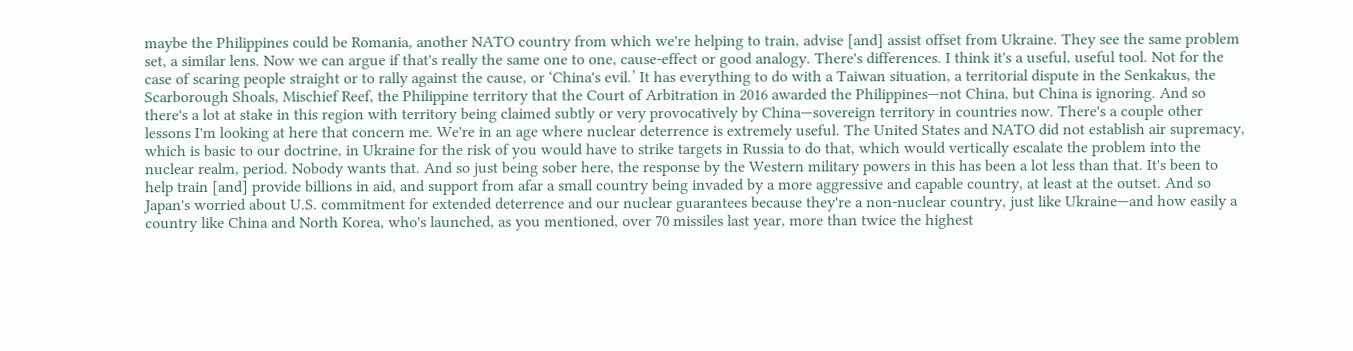maybe the Philippines could be Romania, another NATO country from which we're helping to train, advise [and] assist offset from Ukraine. They see the same problem set, a similar lens. Now we can argue if that's really the same one to one, cause-effect or good analogy. There's differences. I think it's a useful, useful tool. Not for the case of scaring people straight or to rally against the cause, or ‘China's evil.’ It has everything to do with a Taiwan situation, a territorial dispute in the Senkakus, the Scarborough Shoals, Mischief Reef, the Philippine territory that the Court of Arbitration in 2016 awarded the Philippines—not China, but China is ignoring. And so there's a lot at stake in this region with territory being claimed subtly or very provocatively by China—sovereign territory in countries now. There's a couple other lessons I'm looking at here that concern me. We're in an age where nuclear deterrence is extremely useful. The United States and NATO did not establish air supremacy, which is basic to our doctrine, in Ukraine for the risk of you would have to strike targets in Russia to do that, which would vertically escalate the problem into the nuclear realm, period. Nobody wants that. And so just being sober here, the response by the Western military powers in this has been a lot less than that. It's been to help train [and] provide billions in aid, and support from afar a small country being invaded by a more aggressive and capable country, at least at the outset. And so Japan's worried about U.S. commitment for extended deterrence and our nuclear guarantees because they're a non-nuclear country, just like Ukraine—and how easily a country like China and North Korea, who's launched, as you mentioned, over 70 missiles last year, more than twice the highest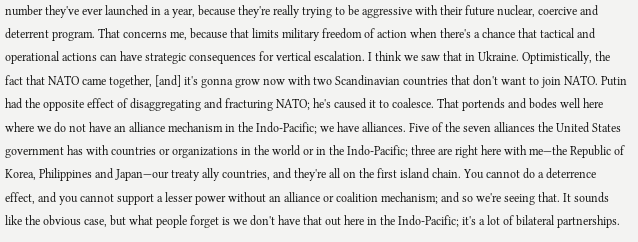number they've ever launched in a year, because they're really trying to be aggressive with their future nuclear, coercive and deterrent program. That concerns me, because that limits military freedom of action when there's a chance that tactical and operational actions can have strategic consequences for vertical escalation. I think we saw that in Ukraine. Optimistically, the fact that NATO came together, [and] it's gonna grow now with two Scandinavian countries that don't want to join NATO. Putin had the opposite effect of disaggregating and fracturing NATO; he's caused it to coalesce. That portends and bodes well here where we do not have an alliance mechanism in the Indo-Pacific; we have alliances. Five of the seven alliances the United States government has with countries or organizations in the world or in the Indo-Pacific; three are right here with me—the Republic of Korea, Philippines and Japan—our treaty ally countries, and they're all on the first island chain. You cannot do a deterrence effect, and you cannot support a lesser power without an alliance or coalition mechanism; and so we're seeing that. It sounds like the obvious case, but what people forget is we don't have that out here in the Indo-Pacific; it's a lot of bilateral partnerships.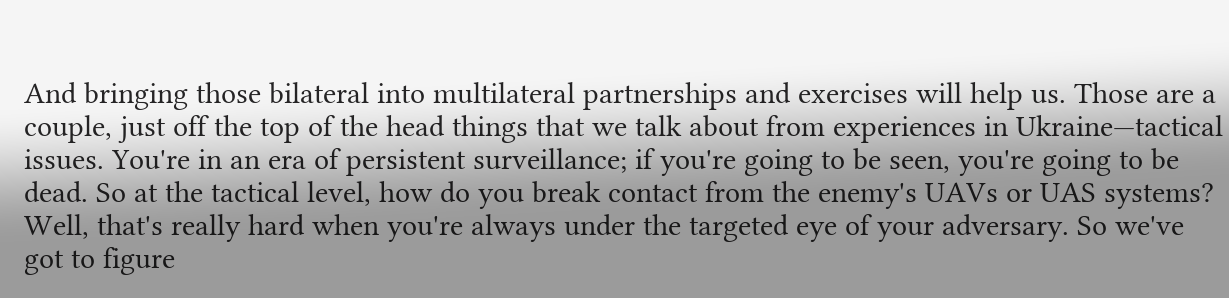And bringing those bilateral into multilateral partnerships and exercises will help us. Those are a couple, just off the top of the head things that we talk about from experiences in Ukraine—tactical issues. You're in an era of persistent surveillance; if you're going to be seen, you're going to be dead. So at the tactical level, how do you break contact from the enemy's UAVs or UAS systems? Well, that's really hard when you're always under the targeted eye of your adversary. So we've got to figure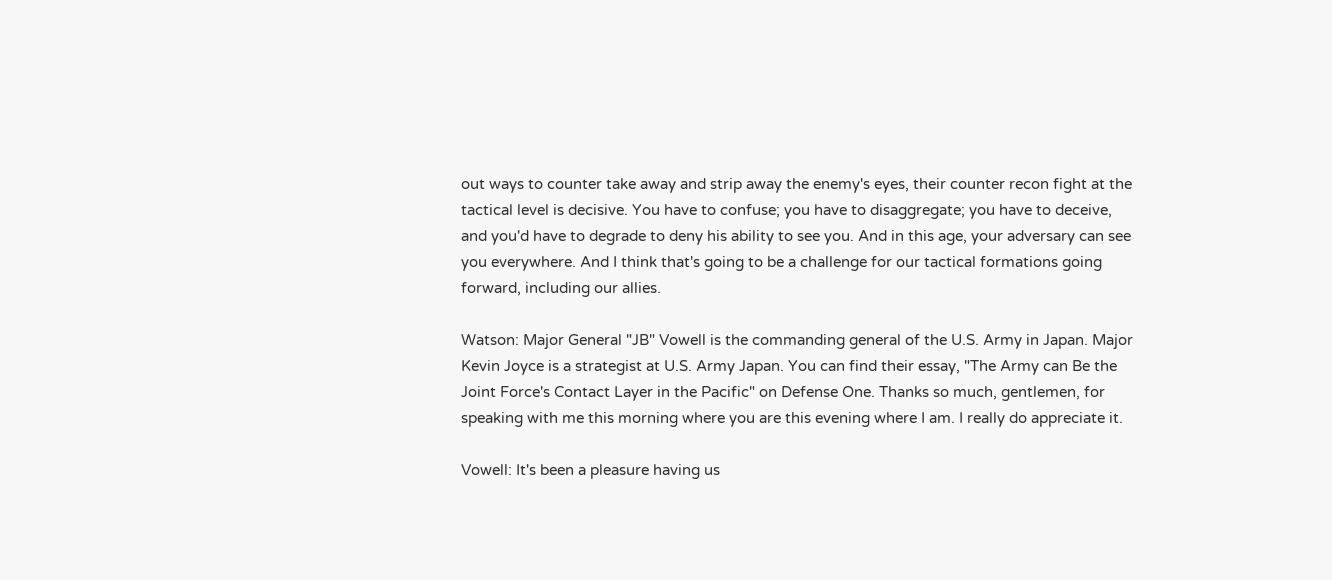out ways to counter take away and strip away the enemy's eyes, their counter recon fight at the tactical level is decisive. You have to confuse; you have to disaggregate; you have to deceive, and you'd have to degrade to deny his ability to see you. And in this age, your adversary can see you everywhere. And I think that's going to be a challenge for our tactical formations going forward, including our allies.

Watson: Major General "JB" Vowell is the commanding general of the U.S. Army in Japan. Major Kevin Joyce is a strategist at U.S. Army Japan. You can find their essay, "The Army can Be the Joint Force's Contact Layer in the Pacific" on Defense One. Thanks so much, gentlemen, for speaking with me this morning where you are this evening where I am. I really do appreciate it.

Vowell: It's been a pleasure having us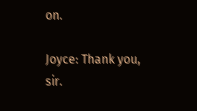on.

Joyce: Thank you, sir.